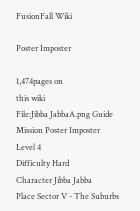FusionFall Wiki

Poster Imposter

1,474pages on
this wiki
File:Jibba JabbaA.png Guide Mission Poster Imposter
Level 4
Difficulty Hard
Character Jibba Jabba
Place Sector V - The Suburbs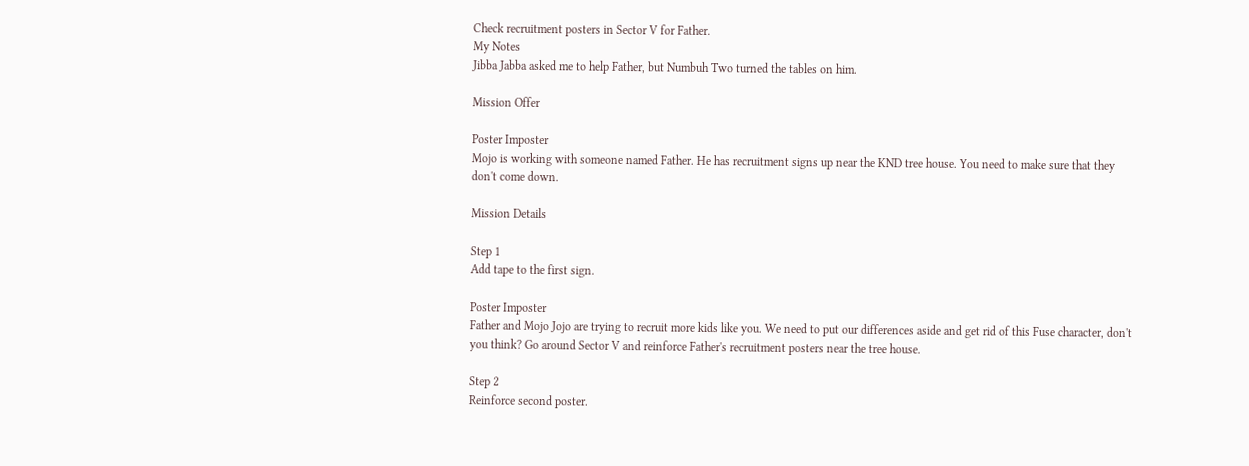Check recruitment posters in Sector V for Father.
My Notes
Jibba Jabba asked me to help Father, but Numbuh Two turned the tables on him.

Mission Offer

Poster Imposter
Mojo is working with someone named Father. He has recruitment signs up near the KND tree house. You need to make sure that they don't come down.

Mission Details

Step 1
Add tape to the first sign.

Poster Imposter
Father and Mojo Jojo are trying to recruit more kids like you. We need to put our differences aside and get rid of this Fuse character, don't you think? Go around Sector V and reinforce Father's recruitment posters near the tree house.

Step 2
Reinforce second poster.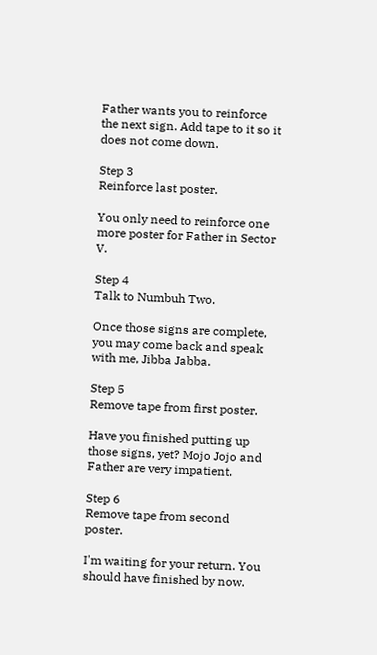Father wants you to reinforce the next sign. Add tape to it so it does not come down.

Step 3
Reinforce last poster.

You only need to reinforce one more poster for Father in Sector V.

Step 4
Talk to Numbuh Two.

Once those signs are complete, you may come back and speak with me, Jibba Jabba.

Step 5
Remove tape from first poster.

Have you finished putting up those signs, yet? Mojo Jojo and Father are very impatient.

Step 6
Remove tape from second poster.

I'm waiting for your return. You should have finished by now.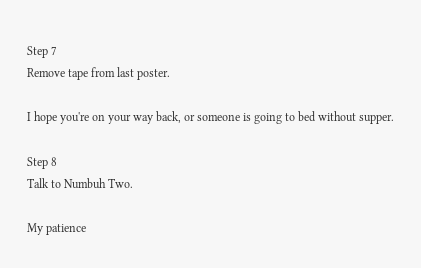Step 7
Remove tape from last poster.

I hope you're on your way back, or someone is going to bed without supper.

Step 8
Talk to Numbuh Two.

My patience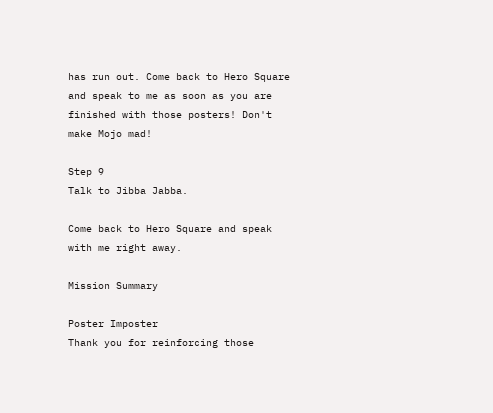has run out. Come back to Hero Square and speak to me as soon as you are finished with those posters! Don't make Mojo mad!

Step 9
Talk to Jibba Jabba.

Come back to Hero Square and speak with me right away.

Mission Summary

Poster Imposter
Thank you for reinforcing those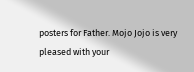posters for Father. Mojo Jojo is very pleased with your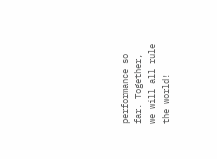performance so far. Together, we will all rule the world!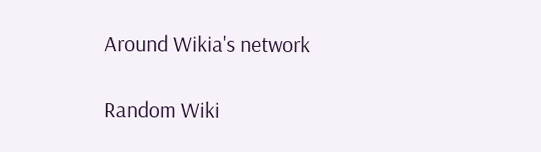Around Wikia's network

Random Wiki